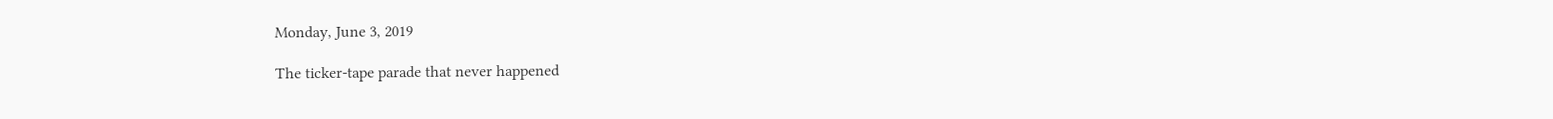Monday, June 3, 2019

The ticker-tape parade that never happened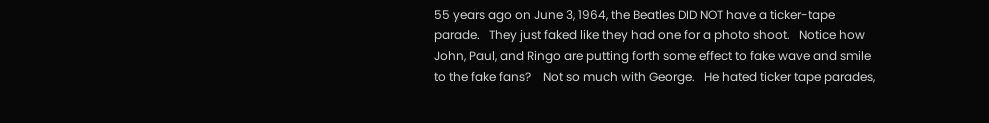55 years ago on June 3, 1964, the Beatles DID NOT have a ticker-tape parade.   They just faked like they had one for a photo shoot.   Notice how John, Paul, and Ringo are putting forth some effect to fake wave and smile to the fake fans?    Not so much with George.   He hated ticker tape parades,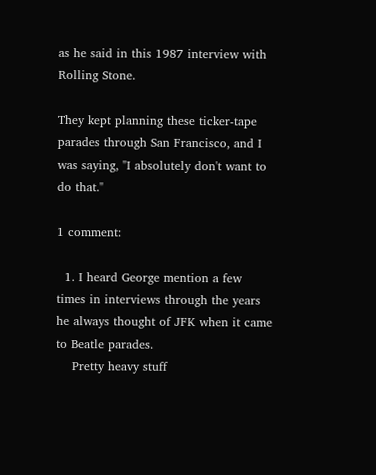as he said in this 1987 interview with Rolling Stone.

They kept planning these ticker-tape parades through San Francisco, and I was saying, "I absolutely don't want to do that."

1 comment:

  1. I heard George mention a few times in interviews through the years he always thought of JFK when it came to Beatle parades.
    Pretty heavy stuff